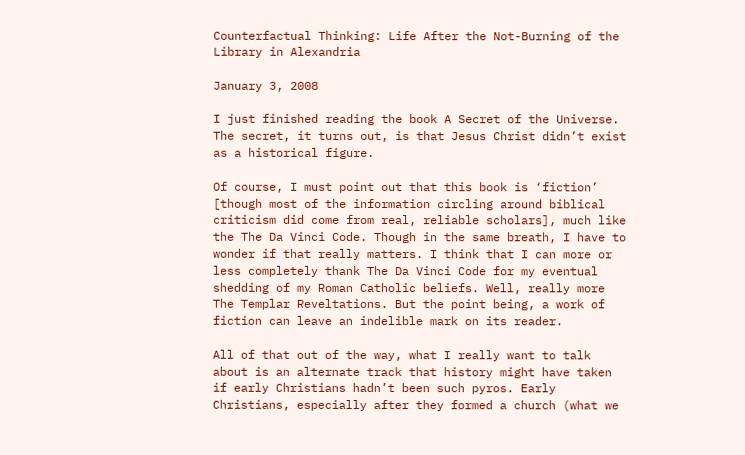Counterfactual Thinking: Life After the Not-Burning of the Library in Alexandria

January 3, 2008

I just finished reading the book A Secret of the Universe. The secret, it turns out, is that Jesus Christ didn’t exist as a historical figure.

Of course, I must point out that this book is ‘fiction’ [though most of the information circling around biblical criticism did come from real, reliable scholars], much like the The Da Vinci Code. Though in the same breath, I have to wonder if that really matters. I think that I can more or less completely thank The Da Vinci Code for my eventual shedding of my Roman Catholic beliefs. Well, really more The Templar Reveltations. But the point being, a work of fiction can leave an indelible mark on its reader.

All of that out of the way, what I really want to talk about is an alternate track that history might have taken if early Christians hadn’t been such pyros. Early Christians, especially after they formed a church (what we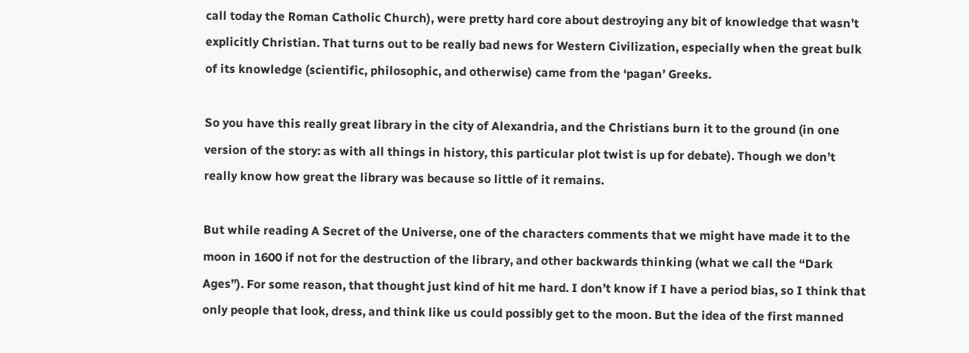call today the Roman Catholic Church), were pretty hard core about destroying any bit of knowledge that wasn’t explicitly Christian. That turns out to be really bad news for Western Civilization, especially when the great bulk of its knowledge (scientific, philosophic, and otherwise) came from the ‘pagan’ Greeks.

So you have this really great library in the city of Alexandria, and the Christians burn it to the ground (in one version of the story: as with all things in history, this particular plot twist is up for debate). Though we don’t really know how great the library was because so little of it remains.

But while reading A Secret of the Universe, one of the characters comments that we might have made it to the moon in 1600 if not for the destruction of the library, and other backwards thinking (what we call the “Dark Ages”). For some reason, that thought just kind of hit me hard. I don’t know if I have a period bias, so I think that only people that look, dress, and think like us could possibly get to the moon. But the idea of the first manned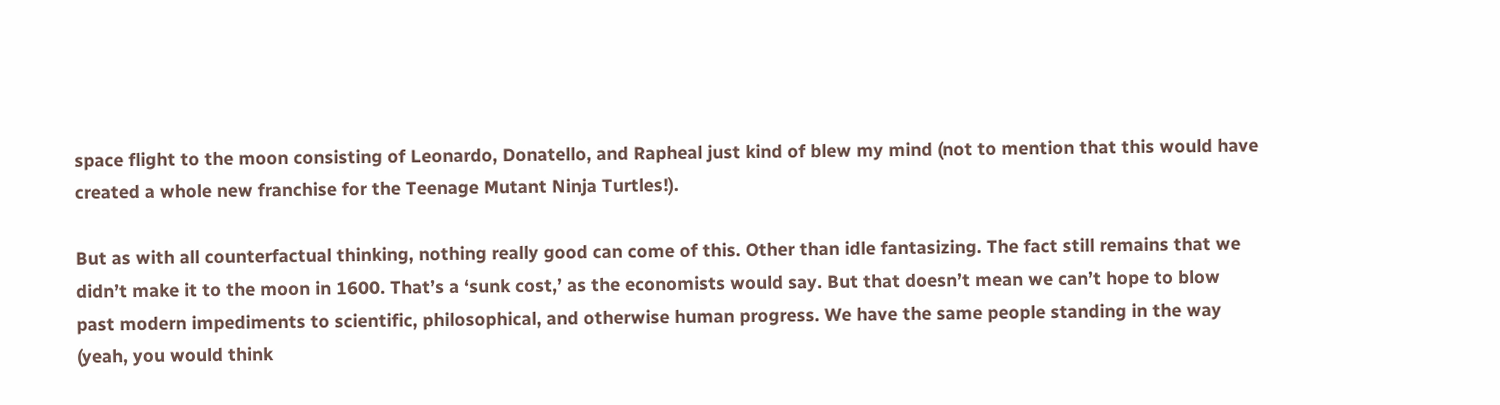space flight to the moon consisting of Leonardo, Donatello, and Rapheal just kind of blew my mind (not to mention that this would have created a whole new franchise for the Teenage Mutant Ninja Turtles!).

But as with all counterfactual thinking, nothing really good can come of this. Other than idle fantasizing. The fact still remains that we didn’t make it to the moon in 1600. That’s a ‘sunk cost,’ as the economists would say. But that doesn’t mean we can’t hope to blow past modern impediments to scientific, philosophical, and otherwise human progress. We have the same people standing in the way (yeah, you would think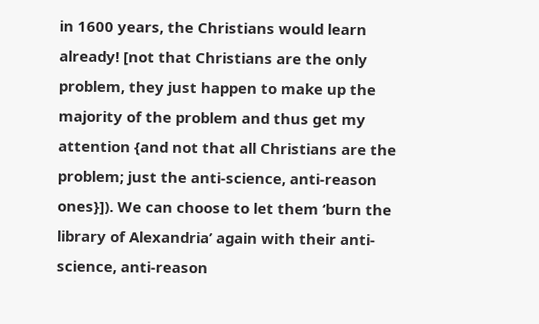in 1600 years, the Christians would learn already! [not that Christians are the only problem, they just happen to make up the majority of the problem and thus get my attention {and not that all Christians are the problem; just the anti-science, anti-reason ones}]). We can choose to let them ‘burn the library of Alexandria’ again with their anti-science, anti-reason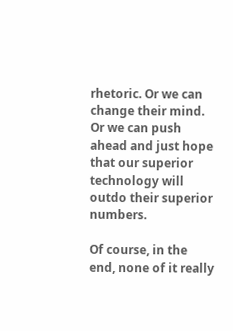rhetoric. Or we can change their mind. Or we can push ahead and just hope that our superior technology will outdo their superior numbers.

Of course, in the end, none of it really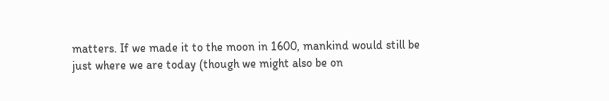matters. If we made it to the moon in 1600, mankind would still be just where we are today (though we might also be on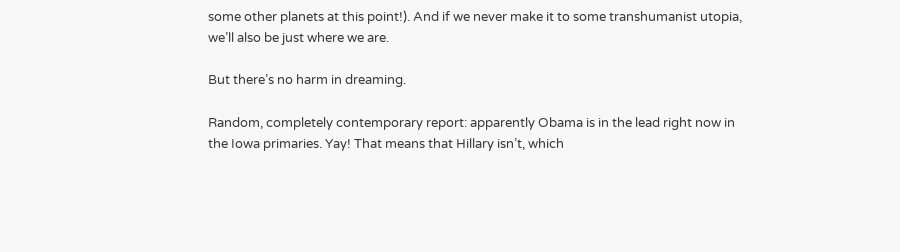some other planets at this point!). And if we never make it to some transhumanist utopia, we’ll also be just where we are.

But there’s no harm in dreaming.

Random, completely contemporary report: apparently Obama is in the lead right now in the Iowa primaries. Yay! That means that Hillary isn’t, which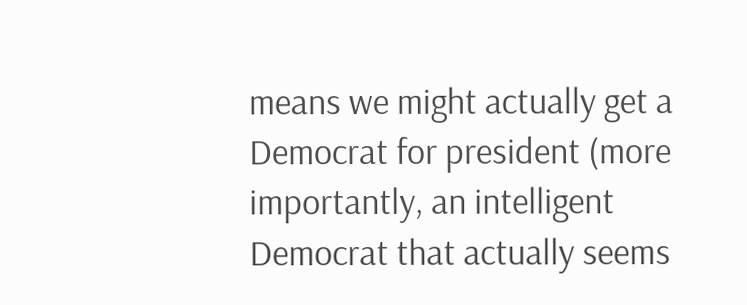means we might actually get a Democrat for president (more importantly, an intelligent Democrat that actually seems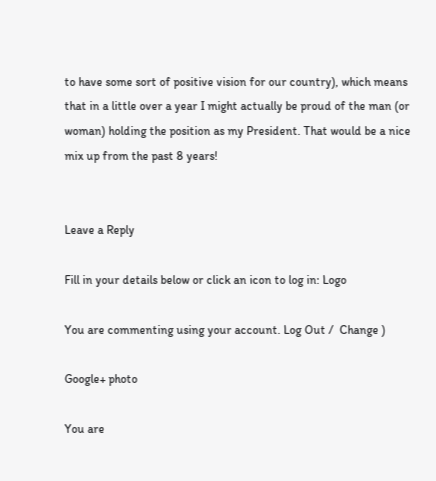to have some sort of positive vision for our country), which means that in a little over a year I might actually be proud of the man (or woman) holding the position as my President. That would be a nice mix up from the past 8 years!


Leave a Reply

Fill in your details below or click an icon to log in: Logo

You are commenting using your account. Log Out /  Change )

Google+ photo

You are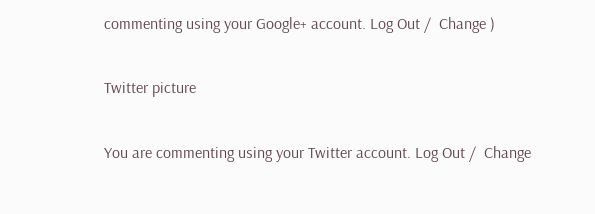commenting using your Google+ account. Log Out /  Change )

Twitter picture

You are commenting using your Twitter account. Log Out /  Change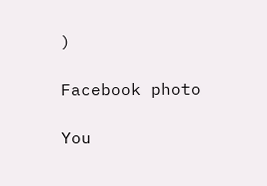)

Facebook photo

You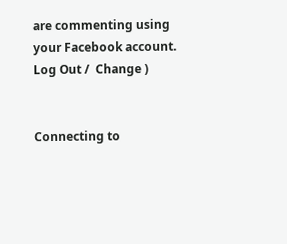are commenting using your Facebook account. Log Out /  Change )


Connecting to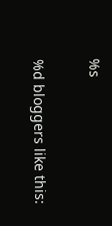%s

%d bloggers like this: